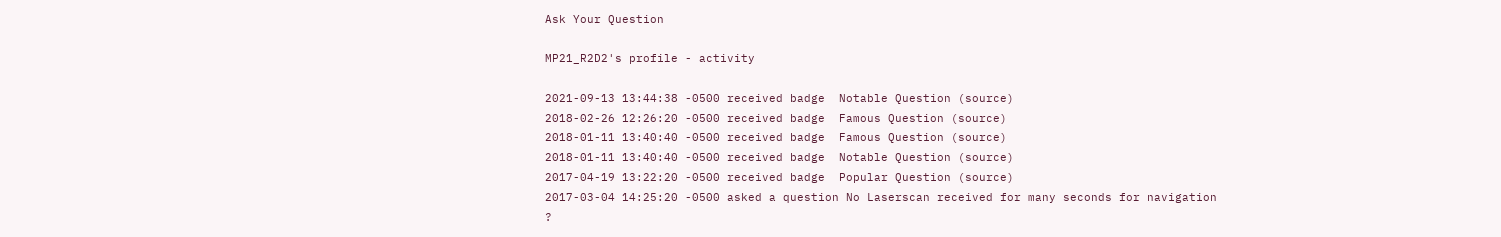Ask Your Question

MP21_R2D2's profile - activity

2021-09-13 13:44:38 -0500 received badge  Notable Question (source)
2018-02-26 12:26:20 -0500 received badge  Famous Question (source)
2018-01-11 13:40:40 -0500 received badge  Famous Question (source)
2018-01-11 13:40:40 -0500 received badge  Notable Question (source)
2017-04-19 13:22:20 -0500 received badge  Popular Question (source)
2017-03-04 14:25:20 -0500 asked a question No Laserscan received for many seconds for navigation ?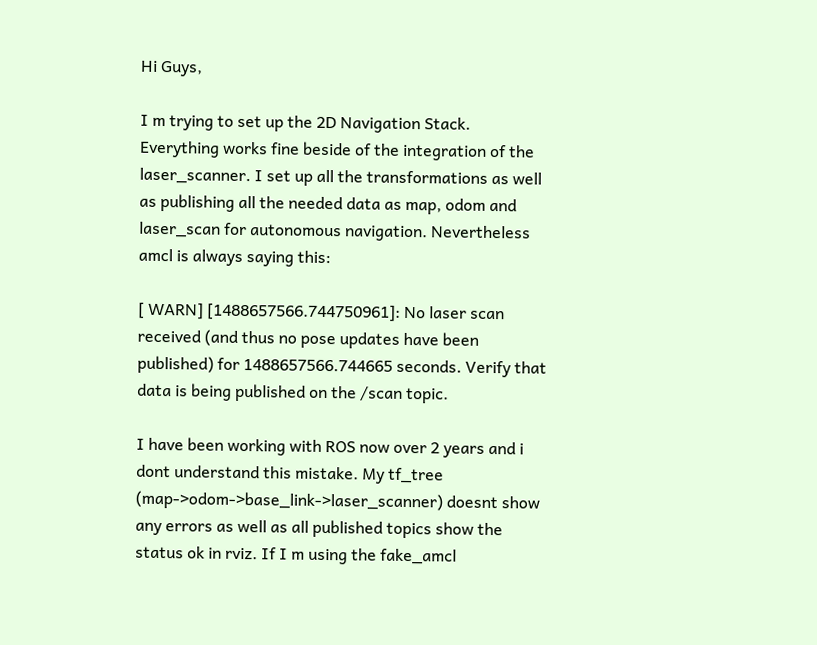Hi Guys,

I m trying to set up the 2D Navigation Stack. Everything works fine beside of the integration of the laser_scanner. I set up all the transformations as well as publishing all the needed data as map, odom and laser_scan for autonomous navigation. Nevertheless amcl is always saying this:

[ WARN] [1488657566.744750961]: No laser scan received (and thus no pose updates have been published) for 1488657566.744665 seconds. Verify that data is being published on the /scan topic.

I have been working with ROS now over 2 years and i dont understand this mistake. My tf_tree (map->odom->base_link->laser_scanner) doesnt show any errors as well as all published topics show the status ok in rviz. If I m using the fake_amcl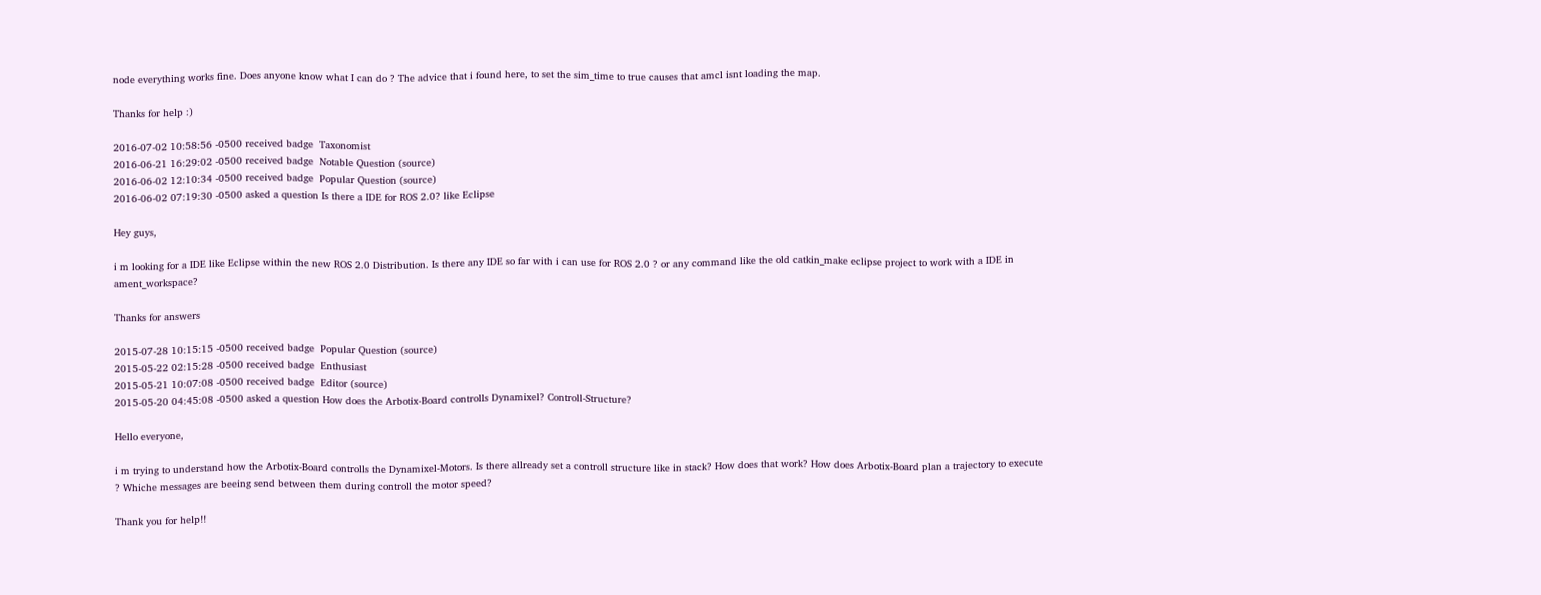node everything works fine. Does anyone know what I can do ? The advice that i found here, to set the sim_time to true causes that amcl isnt loading the map.

Thanks for help :)

2016-07-02 10:58:56 -0500 received badge  Taxonomist
2016-06-21 16:29:02 -0500 received badge  Notable Question (source)
2016-06-02 12:10:34 -0500 received badge  Popular Question (source)
2016-06-02 07:19:30 -0500 asked a question Is there a IDE for ROS 2.0? like Eclipse

Hey guys,

i m looking for a IDE like Eclipse within the new ROS 2.0 Distribution. Is there any IDE so far with i can use for ROS 2.0 ? or any command like the old catkin_make eclipse project to work with a IDE in ament_workspace?

Thanks for answers

2015-07-28 10:15:15 -0500 received badge  Popular Question (source)
2015-05-22 02:15:28 -0500 received badge  Enthusiast
2015-05-21 10:07:08 -0500 received badge  Editor (source)
2015-05-20 04:45:08 -0500 asked a question How does the Arbotix-Board controlls Dynamixel? Controll-Structure?

Hello everyone,

i m trying to understand how the Arbotix-Board controlls the Dynamixel-Motors. Is there allready set a controll structure like in stack? How does that work? How does Arbotix-Board plan a trajectory to execute ? Whiche messages are beeing send between them during controll the motor speed?

Thank you for help!!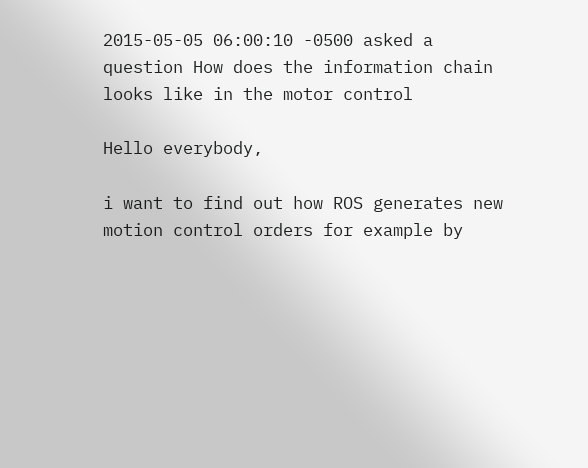2015-05-05 06:00:10 -0500 asked a question How does the information chain looks like in the motor control

Hello everybody,

i want to find out how ROS generates new motion control orders for example by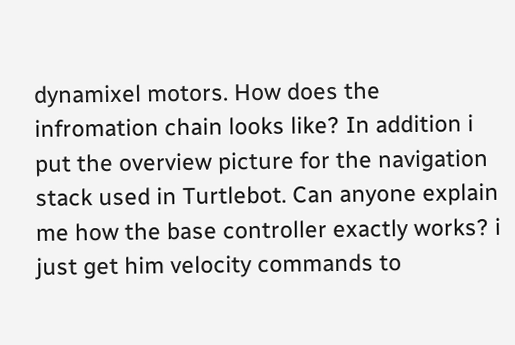dynamixel motors. How does the infromation chain looks like? In addition i put the overview picture for the navigation stack used in Turtlebot. Can anyone explain me how the base controller exactly works? i just get him velocity commands to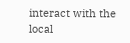interact with the local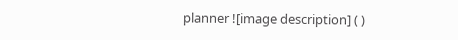planner ![image description] ( )